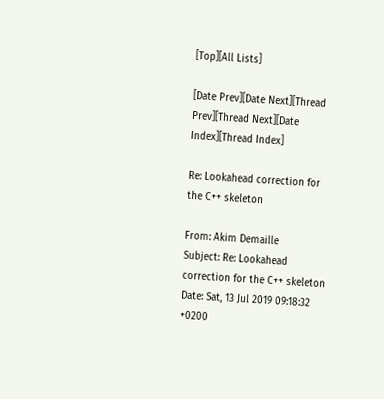[Top][All Lists]

[Date Prev][Date Next][Thread Prev][Thread Next][Date Index][Thread Index]

Re: Lookahead correction for the C++ skeleton

From: Akim Demaille
Subject: Re: Lookahead correction for the C++ skeleton
Date: Sat, 13 Jul 2019 09:18:32 +0200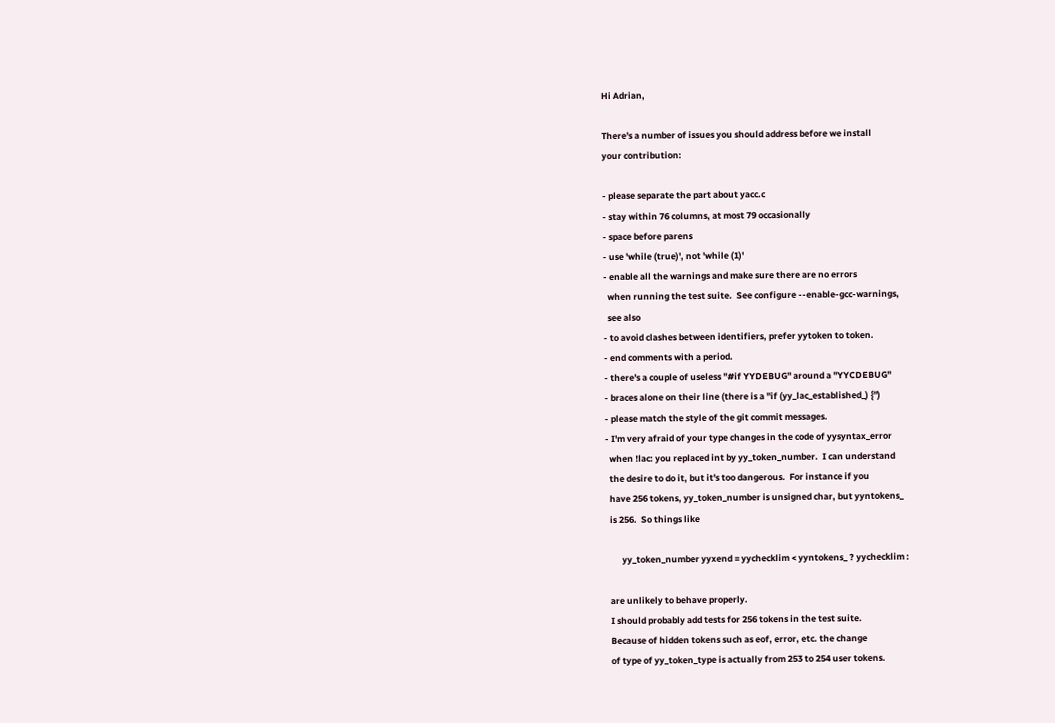Hi Adrian,

There's a number of issues you should address before we install
your contribution:

- please separate the part about yacc.c
- stay within 76 columns, at most 79 occasionally
- space before parens
- use 'while (true)', not 'while (1)'
- enable all the warnings and make sure there are no errors
  when running the test suite.  See configure --enable-gcc-warnings,
  see also
- to avoid clashes between identifiers, prefer yytoken to token.
- end comments with a period.
- there's a couple of useless "#if YYDEBUG" around a "YYCDEBUG"
- braces alone on their line (there is a "if (yy_lac_established_) {")
- please match the style of the git commit messages.
- I'm very afraid of your type changes in the code of yysyntax_error
  when !lac: you replaced int by yy_token_number.  I can understand
  the desire to do it, but it's too dangerous.  For instance if you
  have 256 tokens, yy_token_number is unsigned char, but yyntokens_
  is 256.  So things like

        yy_token_number yyxend = yychecklim < yyntokens_ ? yychecklim :

  are unlikely to behave properly.
  I should probably add tests for 256 tokens in the test suite.
  Because of hidden tokens such as eof, error, etc. the change
  of type of yy_token_type is actually from 253 to 254 user tokens.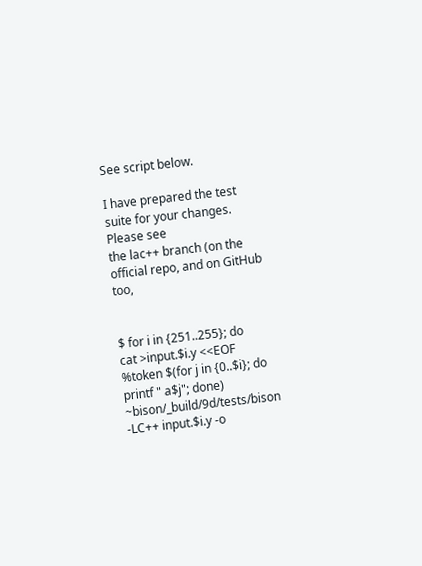See script below.

I have prepared the test suite for your changes.  Please see
the lac++ branch (on the official repo, and on GitHub too,


$ for i in {251..255}; do
cat >input.$i.y <<EOF
%token $(for j in {0..$i}; do printf " a$j"; done)
~bison/_build/9d/tests/bison -LC++ input.$i.y -o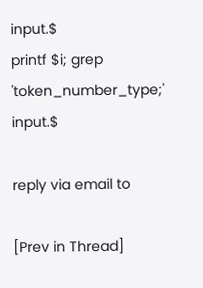input.$
printf $i; grep 'token_number_type;' input.$

reply via email to

[Prev in Thread]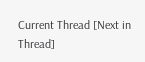Current Thread [Next in Thread]